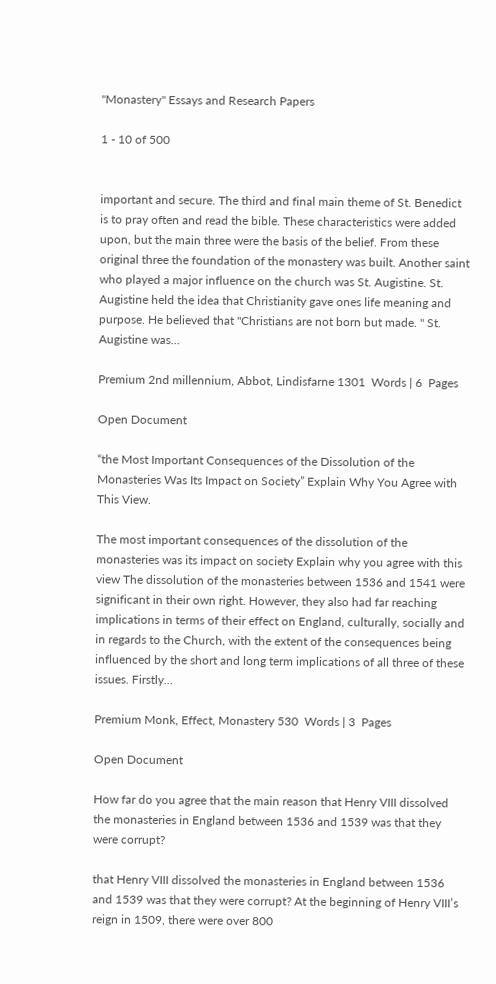"Monastery" Essays and Research Papers

1 - 10 of 500


important and secure. The third and final main theme of St. Benedict is to pray often and read the bible. These characteristics were added upon, but the main three were the basis of the belief. From these original three the foundation of the monastery was built. Another saint who played a major influence on the church was St. Augistine. St. Augistine held the idea that Christianity gave ones life meaning and purpose. He believed that "Christians are not born but made. " St. Augistine was...

Premium 2nd millennium, Abbot, Lindisfarne 1301  Words | 6  Pages

Open Document

“the Most Important Consequences of the Dissolution of the Monasteries Was Its Impact on Society” Explain Why You Agree with This View.

The most important consequences of the dissolution of the monasteries was its impact on society Explain why you agree with this view The dissolution of the monasteries between 1536 and 1541 were significant in their own right. However, they also had far reaching implications in terms of their effect on England, culturally, socially and in regards to the Church, with the extent of the consequences being influenced by the short and long term implications of all three of these issues. Firstly...

Premium Monk, Effect, Monastery 530  Words | 3  Pages

Open Document

How far do you agree that the main reason that Henry VIII dissolved the monasteries in England between 1536 and 1539 was that they were corrupt?

that Henry VIII dissolved the monasteries in England between 1536 and 1539 was that they were corrupt? At the beginning of Henry VIII’s reign in 1509, there were over 800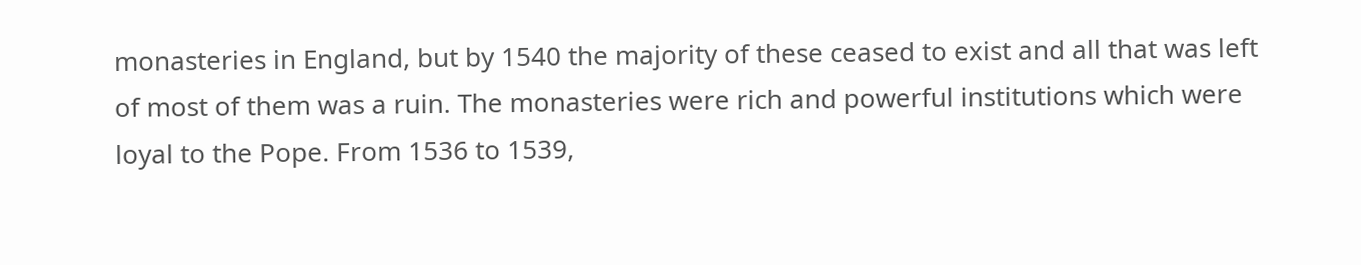monasteries in England, but by 1540 the majority of these ceased to exist and all that was left of most of them was a ruin. The monasteries were rich and powerful institutions which were loyal to the Pope. From 1536 to 1539,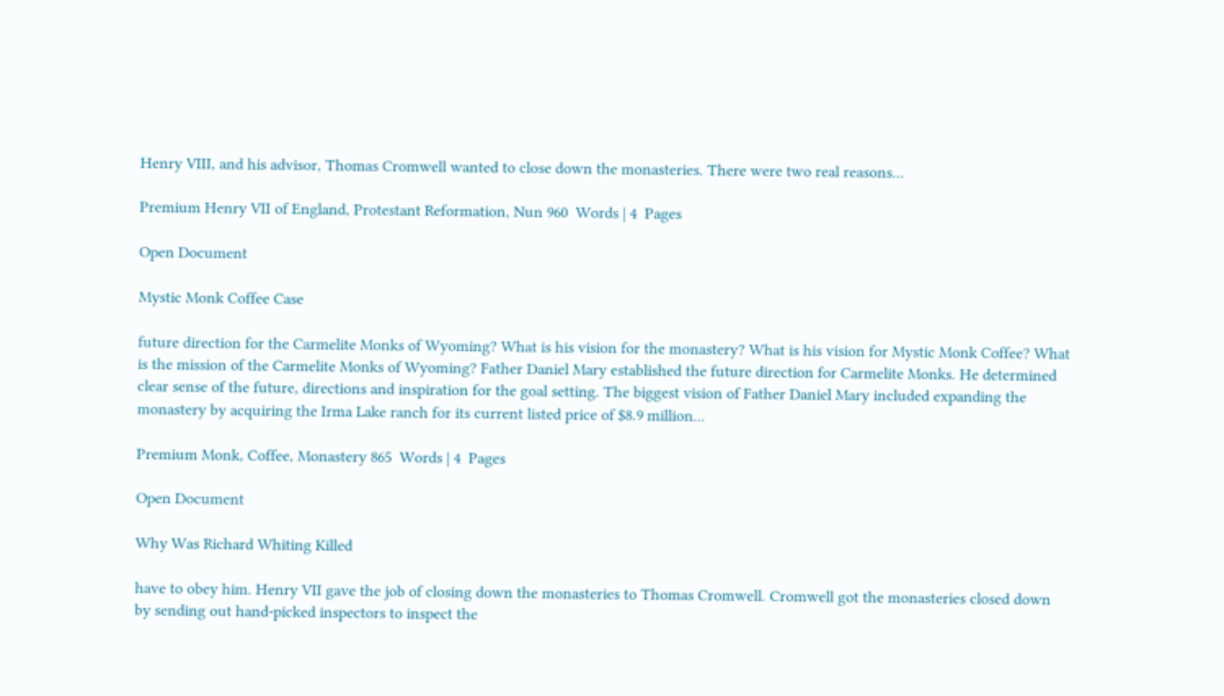Henry VIII, and his advisor, Thomas Cromwell wanted to close down the monasteries. There were two real reasons...

Premium Henry VII of England, Protestant Reformation, Nun 960  Words | 4  Pages

Open Document

Mystic Monk Coffee Case

future direction for the Carmelite Monks of Wyoming? What is his vision for the monastery? What is his vision for Mystic Monk Coffee? What is the mission of the Carmelite Monks of Wyoming? Father Daniel Mary established the future direction for Carmelite Monks. He determined clear sense of the future, directions and inspiration for the goal setting. The biggest vision of Father Daniel Mary included expanding the monastery by acquiring the Irma Lake ranch for its current listed price of $8.9 million...

Premium Monk, Coffee, Monastery 865  Words | 4  Pages

Open Document

Why Was Richard Whiting Killed

have to obey him. Henry VII gave the job of closing down the monasteries to Thomas Cromwell. Cromwell got the monasteries closed down by sending out hand-picked inspectors to inspect the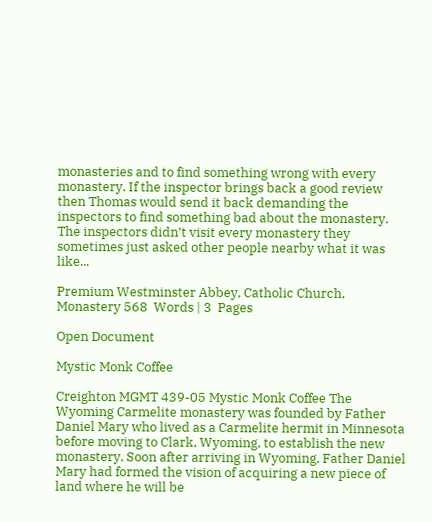monasteries and to find something wrong with every monastery. If the inspector brings back a good review then Thomas would send it back demanding the inspectors to find something bad about the monastery. The inspectors didn’t visit every monastery they sometimes just asked other people nearby what it was like...

Premium Westminster Abbey, Catholic Church, Monastery 568  Words | 3  Pages

Open Document

Mystic Monk Coffee

Creighton MGMT 439-05 Mystic Monk Coffee The Wyoming Carmelite monastery was founded by Father Daniel Mary who lived as a Carmelite hermit in Minnesota before moving to Clark, Wyoming, to establish the new monastery. Soon after arriving in Wyoming, Father Daniel Mary had formed the vision of acquiring a new piece of land where he will be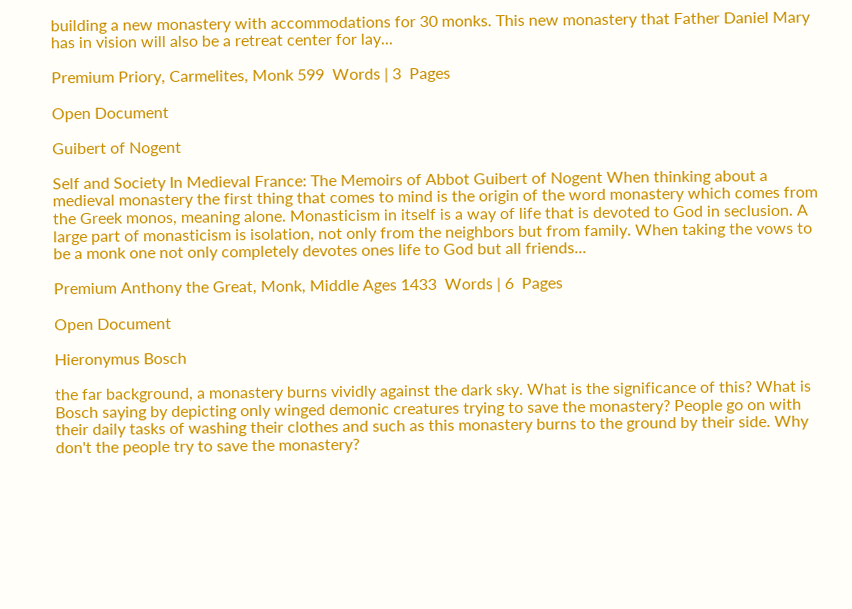building a new monastery with accommodations for 30 monks. This new monastery that Father Daniel Mary has in vision will also be a retreat center for lay...

Premium Priory, Carmelites, Monk 599  Words | 3  Pages

Open Document

Guibert of Nogent

Self and Society In Medieval France: The Memoirs of Abbot Guibert of Nogent When thinking about a medieval monastery the first thing that comes to mind is the origin of the word monastery which comes from the Greek monos, meaning alone. Monasticism in itself is a way of life that is devoted to God in seclusion. A large part of monasticism is isolation, not only from the neighbors but from family. When taking the vows to be a monk one not only completely devotes ones life to God but all friends...

Premium Anthony the Great, Monk, Middle Ages 1433  Words | 6  Pages

Open Document

Hieronymus Bosch

the far background, a monastery burns vividly against the dark sky. What is the significance of this? What is Bosch saying by depicting only winged demonic creatures trying to save the monastery? People go on with their daily tasks of washing their clothes and such as this monastery burns to the ground by their side. Why don't the people try to save the monastery?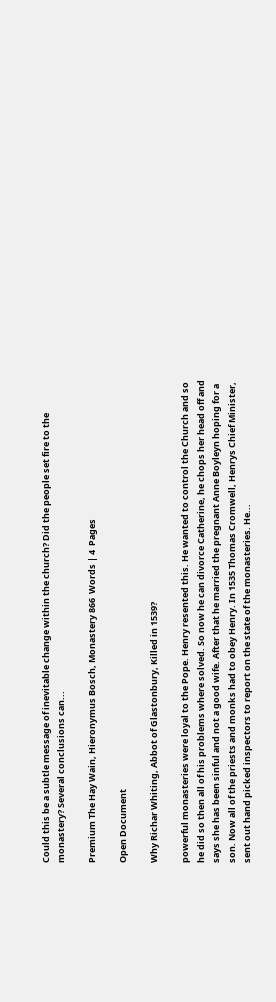Could this be a subtle message of inevitable change within the church? Did the people set fire to the monastery? Several conclusions can...

Premium The Hay Wain, Hieronymus Bosch, Monastery 866  Words | 4  Pages

Open Document

Why Richar Whiting, Abbot of Glastonbury, Killed in 1539?

powerful monasteries were loyal to the Pope. Henry resented this. He wanted to control the Church and so he did so then all of his problems where solved. So now he can divorce Catherine, he chops her head off and says she has been sinful and not a good wife. After that he married the pregnant Anne Boyleyn hoping for a son. Now all of the priests and monks had to obey Henry. In 1535 Thomas Cromwell, Henrys Chief Minister, sent out hand picked inspectors to report on the state of the monasteries. He...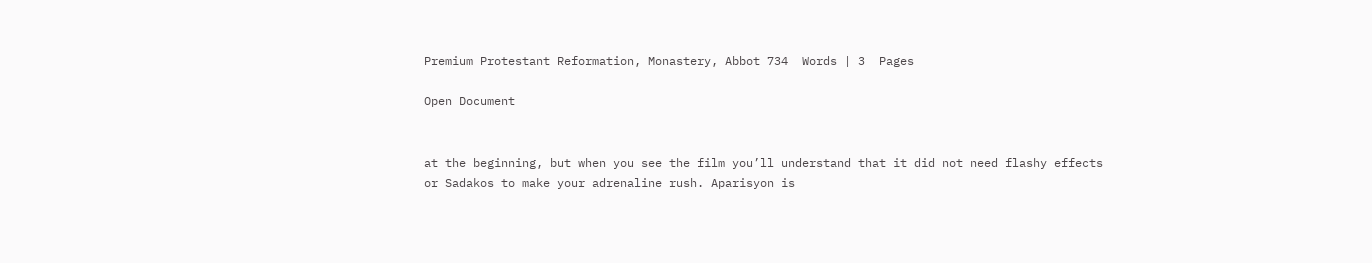Premium Protestant Reformation, Monastery, Abbot 734  Words | 3  Pages

Open Document


at the beginning, but when you see the film you’ll understand that it did not need flashy effects or Sadakos to make your adrenaline rush. Aparisyon is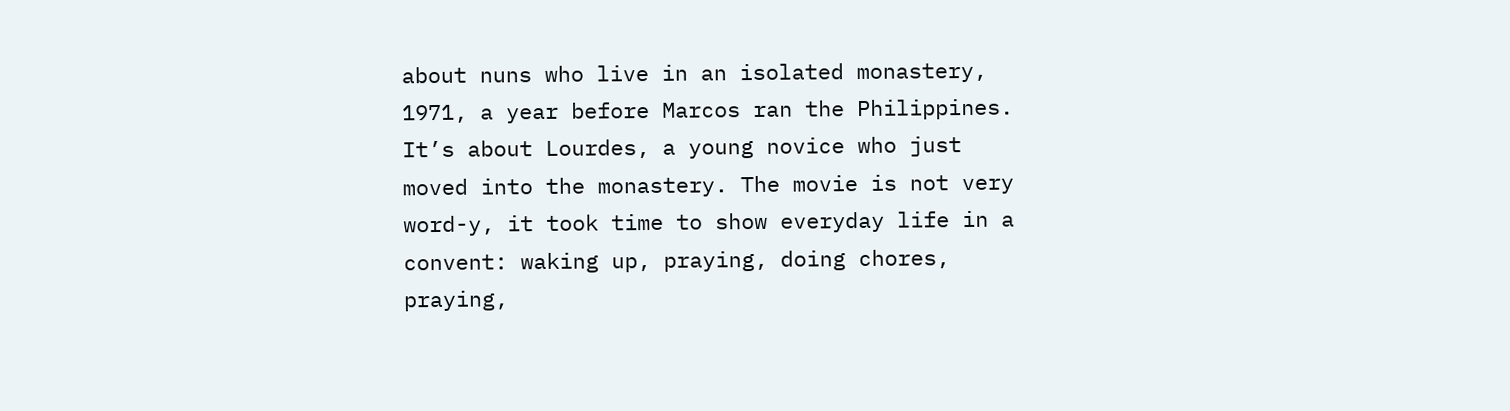about nuns who live in an isolated monastery, 1971, a year before Marcos ran the Philippines. It’s about Lourdes, a young novice who just moved into the monastery. The movie is not very word-y, it took time to show everyday life in a convent: waking up, praying, doing chores, praying,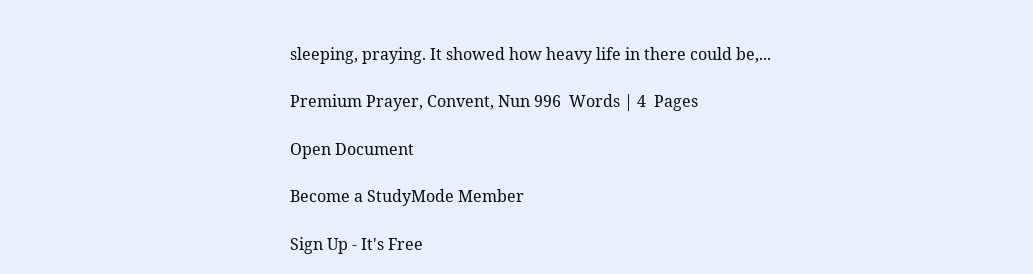sleeping, praying. It showed how heavy life in there could be,...

Premium Prayer, Convent, Nun 996  Words | 4  Pages

Open Document

Become a StudyMode Member

Sign Up - It's Free